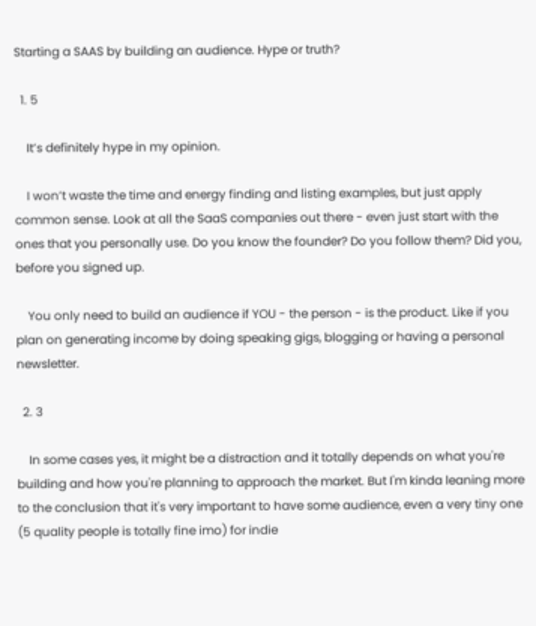Starting a SAAS by building an audience. Hype or truth?

  1. 5

    It’s definitely hype in my opinion.

    I won’t waste the time and energy finding and listing examples, but just apply common sense. Look at all the SaaS companies out there - even just start with the ones that you personally use. Do you know the founder? Do you follow them? Did you, before you signed up.

    You only need to build an audience if YOU - the person - is the product. Like if you plan on generating income by doing speaking gigs, blogging or having a personal newsletter.

  2. 3

    In some cases yes, it might be a distraction and it totally depends on what you're building and how you're planning to approach the market. But I'm kinda leaning more to the conclusion that it's very important to have some audience, even a very tiny one (5 quality people is totally fine imo) for indie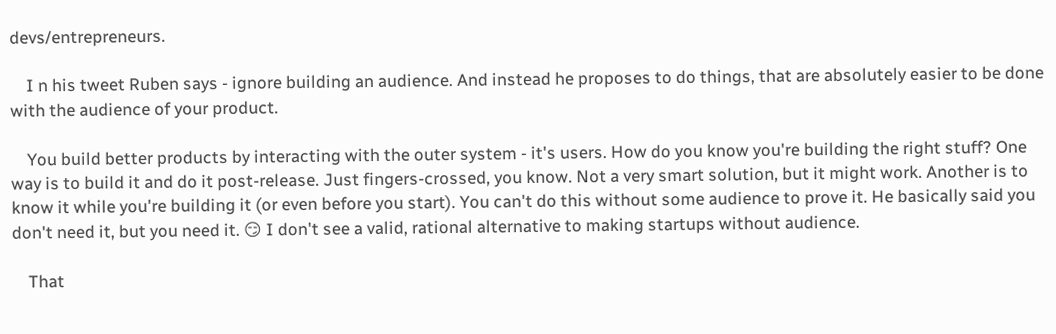devs/entrepreneurs.

    I n his tweet Ruben says - ignore building an audience. And instead he proposes to do things, that are absolutely easier to be done with the audience of your product.

    You build better products by interacting with the outer system - it's users. How do you know you're building the right stuff? One way is to build it and do it post-release. Just fingers-crossed, you know. Not a very smart solution, but it might work. Another is to know it while you're building it (or even before you start). You can't do this without some audience to prove it. He basically said you don't need it, but you need it. 😏 I don't see a valid, rational alternative to making startups without audience.

    That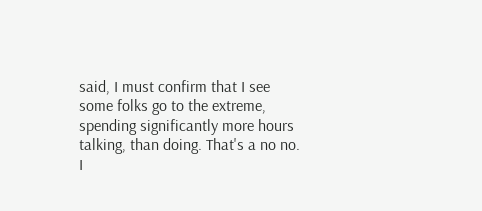said, I must confirm that I see some folks go to the extreme, spending significantly more hours talking, than doing. That's a no no. I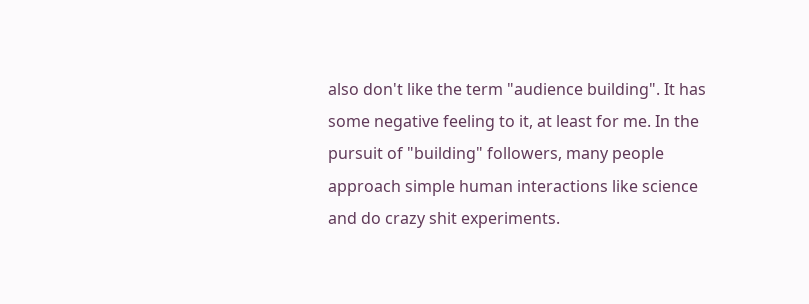also don't like the term "audience building". It has some negative feeling to it, at least for me. In the pursuit of "building" followers, many people approach simple human interactions like science and do crazy shit experiments.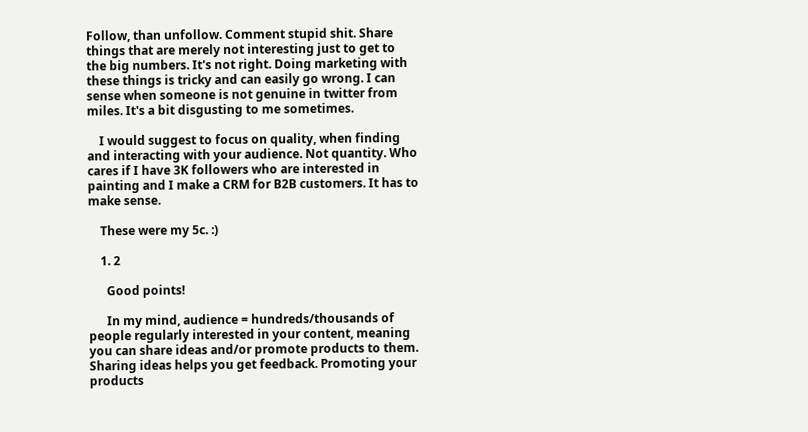Follow, than unfollow. Comment stupid shit. Share things that are merely not interesting just to get to the big numbers. It's not right. Doing marketing with these things is tricky and can easily go wrong. I can sense when someone is not genuine in twitter from miles. It's a bit disgusting to me sometimes.

    I would suggest to focus on quality, when finding and interacting with your audience. Not quantity. Who cares if I have 3K followers who are interested in painting and I make a CRM for B2B customers. It has to make sense.

    These were my 5c. :)

    1. 2

      Good points!

      In my mind, audience = hundreds/thousands of people regularly interested in your content, meaning you can share ideas and/or promote products to them. Sharing ideas helps you get feedback. Promoting your products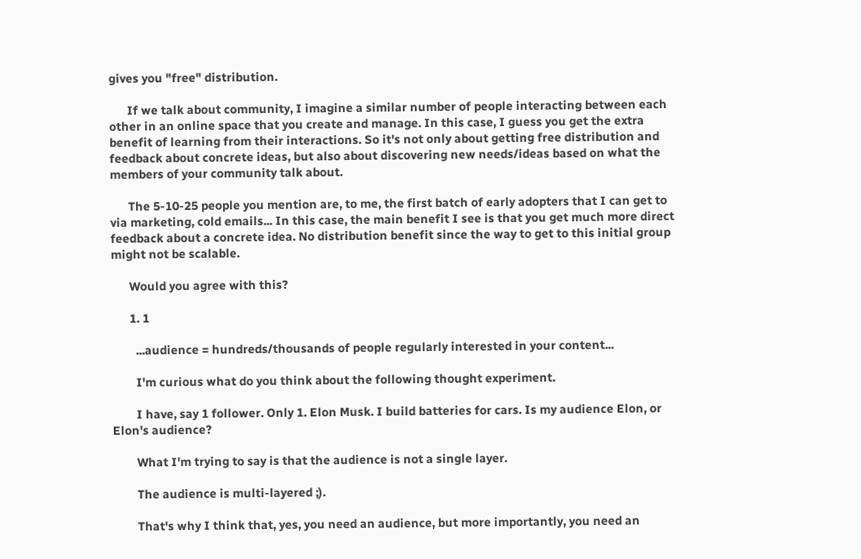gives you "free" distribution.

      If we talk about community, I imagine a similar number of people interacting between each other in an online space that you create and manage. In this case, I guess you get the extra benefit of learning from their interactions. So it's not only about getting free distribution and feedback about concrete ideas, but also about discovering new needs/ideas based on what the members of your community talk about.

      The 5-10-25 people you mention are, to me, the first batch of early adopters that I can get to via marketing, cold emails... In this case, the main benefit I see is that you get much more direct feedback about a concrete idea. No distribution benefit since the way to get to this initial group might not be scalable.

      Would you agree with this?

      1. 1

        ...audience = hundreds/thousands of people regularly interested in your content...

        I'm curious what do you think about the following thought experiment.

        I have, say 1 follower. Only 1. Elon Musk. I build batteries for cars. Is my audience Elon, or Elon's audience?

        What I'm trying to say is that the audience is not a single layer.

        The audience is multi-layered ;).

        That's why I think that, yes, you need an audience, but more importantly, you need an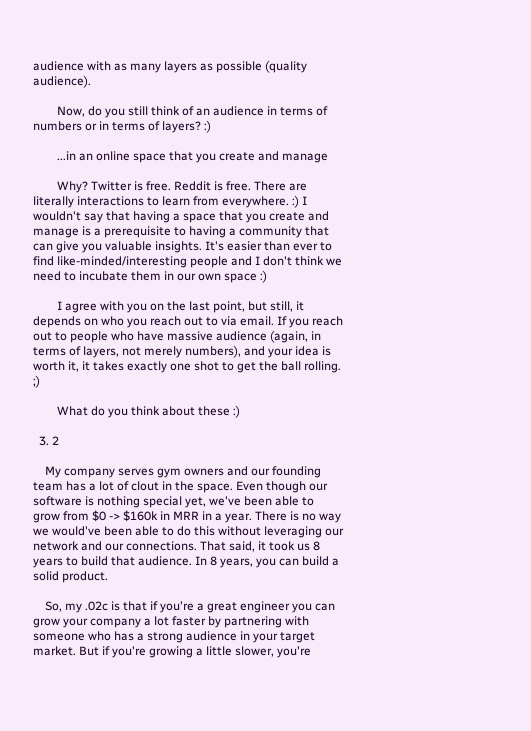audience with as many layers as possible (quality audience).

        Now, do you still think of an audience in terms of numbers or in terms of layers? :)

        ...in an online space that you create and manage

        Why? Twitter is free. Reddit is free. There are literally interactions to learn from everywhere. :) I wouldn't say that having a space that you create and manage is a prerequisite to having a community that can give you valuable insights. It's easier than ever to find like-minded/interesting people and I don't think we need to incubate them in our own space :)

        I agree with you on the last point, but still, it depends on who you reach out to via email. If you reach out to people who have massive audience (again, in terms of layers, not merely numbers), and your idea is worth it, it takes exactly one shot to get the ball rolling. ;)

        What do you think about these :)

  3. 2

    My company serves gym owners and our founding team has a lot of clout in the space. Even though our software is nothing special yet, we've been able to grow from $0 -> $160k in MRR in a year. There is no way we would've been able to do this without leveraging our network and our connections. That said, it took us 8 years to build that audience. In 8 years, you can build a solid product.

    So, my .02c is that if you're a great engineer you can grow your company a lot faster by partnering with someone who has a strong audience in your target market. But if you're growing a little slower, you're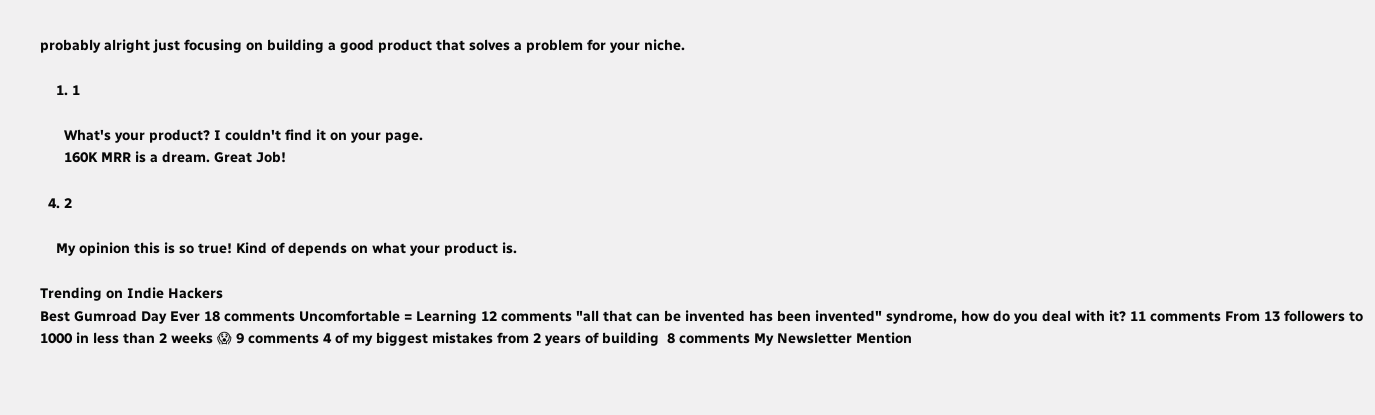probably alright just focusing on building a good product that solves a problem for your niche.

    1. 1

      What's your product? I couldn't find it on your page.
      160K MRR is a dream. Great Job!

  4. 2

    My opinion this is so true! Kind of depends on what your product is.

Trending on Indie Hackers
Best Gumroad Day Ever 18 comments Uncomfortable = Learning 12 comments "all that can be invented has been invented" syndrome, how do you deal with it? 11 comments From 13 followers to 1000 in less than 2 weeks 😱 9 comments 4 of my biggest mistakes from 2 years of building  8 comments My Newsletter Mention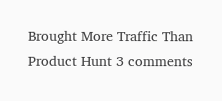Brought More Traffic Than Product Hunt 3 comments